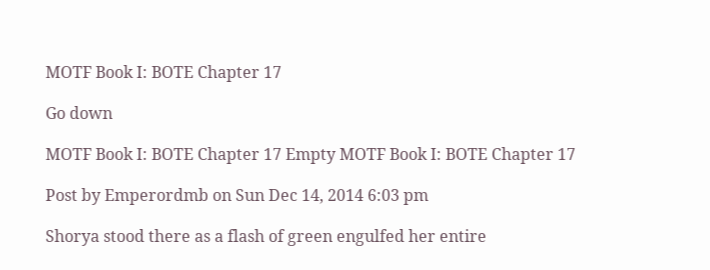MOTF Book I: BOTE Chapter 17

Go down

MOTF Book I: BOTE Chapter 17 Empty MOTF Book I: BOTE Chapter 17

Post by Emperordmb on Sun Dec 14, 2014 6:03 pm

Shorya stood there as a flash of green engulfed her entire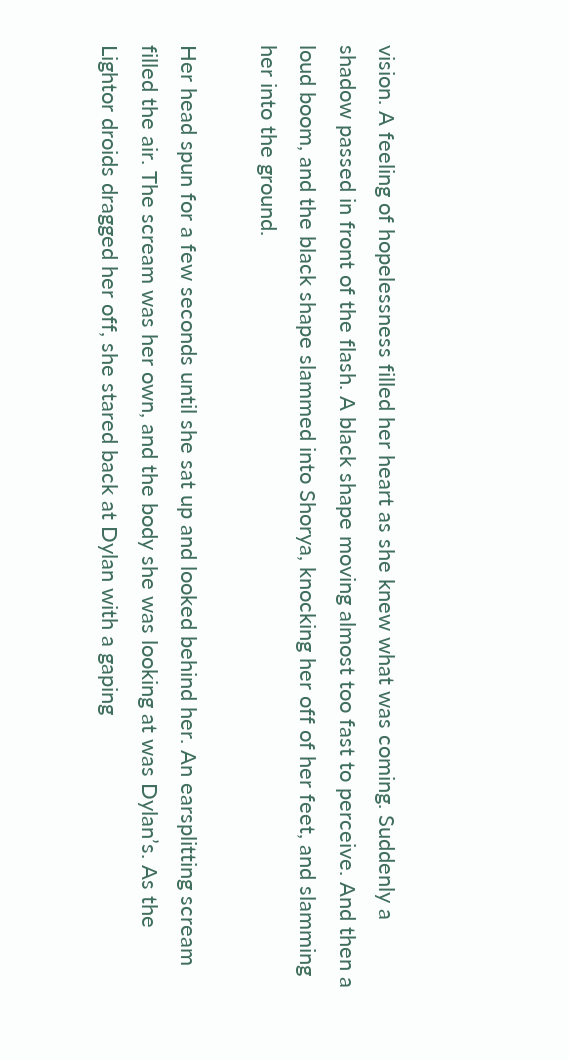vision. A feeling of hopelessness filled her heart as she knew what was coming. Suddenly a shadow passed in front of the flash. A black shape moving almost too fast to perceive. And then a loud boom, and the black shape slammed into Shorya, knocking her off of her feet, and slamming her into the ground.

Her head spun for a few seconds until she sat up and looked behind her. An earsplitting scream filled the air. The scream was her own, and the body she was looking at was Dylan’s. As the Lightor droids dragged her off, she stared back at Dylan with a gaping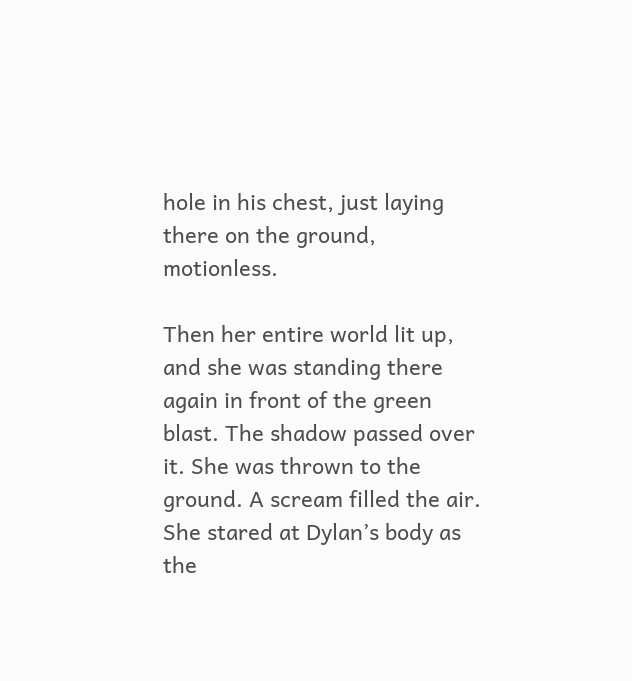hole in his chest, just laying there on the ground, motionless.

Then her entire world lit up, and she was standing there again in front of the green blast. The shadow passed over it. She was thrown to the ground. A scream filled the air. She stared at Dylan’s body as the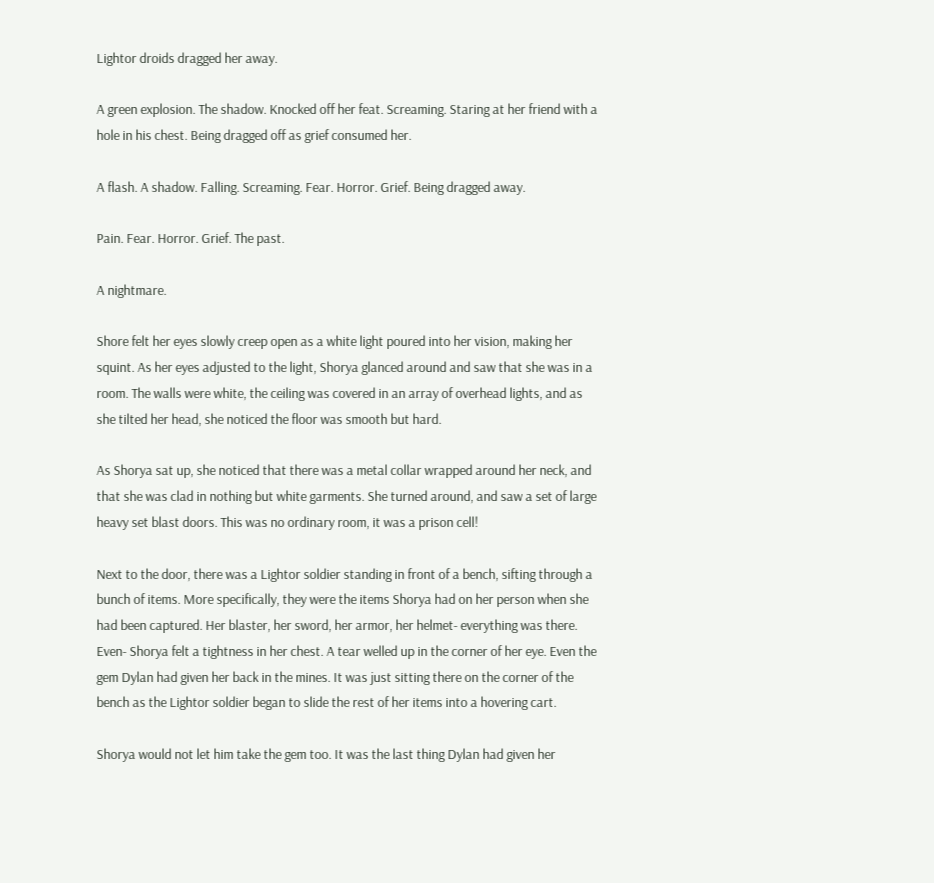Lightor droids dragged her away.

A green explosion. The shadow. Knocked off her feat. Screaming. Staring at her friend with a hole in his chest. Being dragged off as grief consumed her.

A flash. A shadow. Falling. Screaming. Fear. Horror. Grief. Being dragged away.

Pain. Fear. Horror. Grief. The past.

A nightmare.

Shore felt her eyes slowly creep open as a white light poured into her vision, making her squint. As her eyes adjusted to the light, Shorya glanced around and saw that she was in a room. The walls were white, the ceiling was covered in an array of overhead lights, and as she tilted her head, she noticed the floor was smooth but hard.

As Shorya sat up, she noticed that there was a metal collar wrapped around her neck, and that she was clad in nothing but white garments. She turned around, and saw a set of large heavy set blast doors. This was no ordinary room, it was a prison cell!

Next to the door, there was a Lightor soldier standing in front of a bench, sifting through a bunch of items. More specifically, they were the items Shorya had on her person when she had been captured. Her blaster, her sword, her armor, her helmet- everything was there. Even- Shorya felt a tightness in her chest. A tear welled up in the corner of her eye. Even the gem Dylan had given her back in the mines. It was just sitting there on the corner of the bench as the Lightor soldier began to slide the rest of her items into a hovering cart.

Shorya would not let him take the gem too. It was the last thing Dylan had given her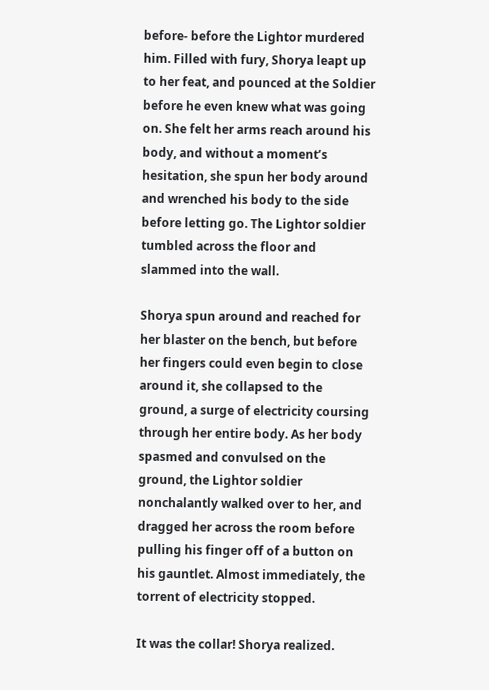before- before the Lightor murdered him. Filled with fury, Shorya leapt up to her feat, and pounced at the Soldier before he even knew what was going on. She felt her arms reach around his body, and without a moment’s hesitation, she spun her body around and wrenched his body to the side before letting go. The Lightor soldier tumbled across the floor and slammed into the wall.

Shorya spun around and reached for her blaster on the bench, but before her fingers could even begin to close around it, she collapsed to the ground, a surge of electricity coursing through her entire body. As her body spasmed and convulsed on the ground, the Lightor soldier nonchalantly walked over to her, and dragged her across the room before pulling his finger off of a button on his gauntlet. Almost immediately, the torrent of electricity stopped.

It was the collar! Shorya realized.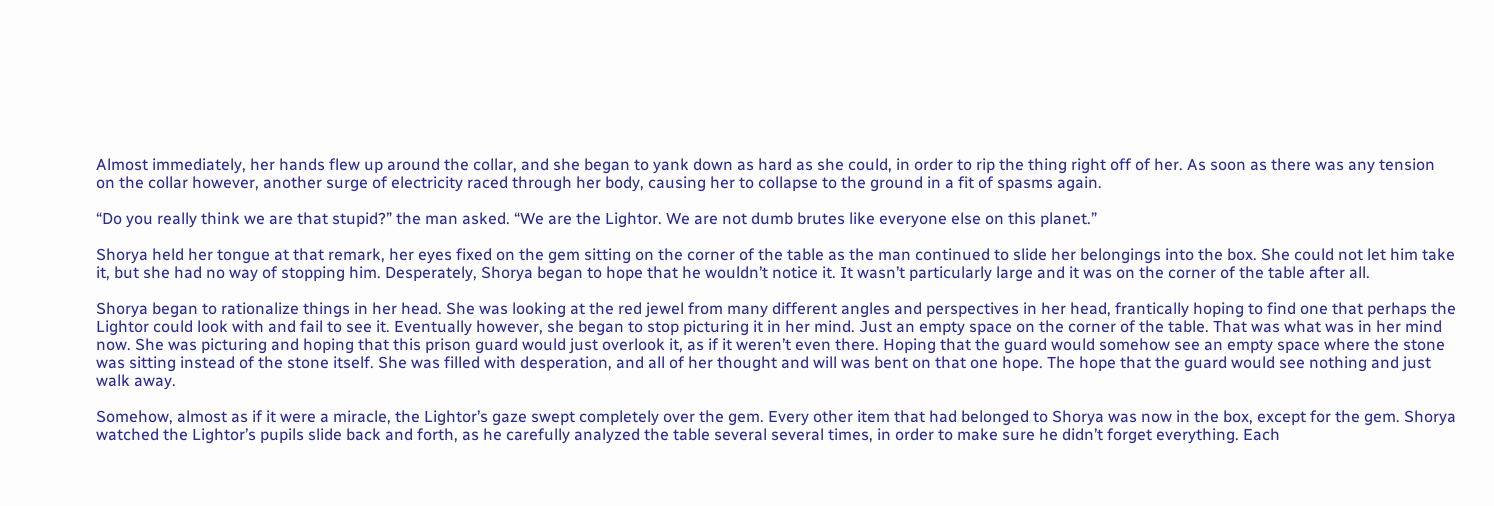Almost immediately, her hands flew up around the collar, and she began to yank down as hard as she could, in order to rip the thing right off of her. As soon as there was any tension on the collar however, another surge of electricity raced through her body, causing her to collapse to the ground in a fit of spasms again.

“Do you really think we are that stupid?” the man asked. “We are the Lightor. We are not dumb brutes like everyone else on this planet.”

Shorya held her tongue at that remark, her eyes fixed on the gem sitting on the corner of the table as the man continued to slide her belongings into the box. She could not let him take it, but she had no way of stopping him. Desperately, Shorya began to hope that he wouldn’t notice it. It wasn’t particularly large and it was on the corner of the table after all.

Shorya began to rationalize things in her head. She was looking at the red jewel from many different angles and perspectives in her head, frantically hoping to find one that perhaps the Lightor could look with and fail to see it. Eventually however, she began to stop picturing it in her mind. Just an empty space on the corner of the table. That was what was in her mind now. She was picturing and hoping that this prison guard would just overlook it, as if it weren’t even there. Hoping that the guard would somehow see an empty space where the stone was sitting instead of the stone itself. She was filled with desperation, and all of her thought and will was bent on that one hope. The hope that the guard would see nothing and just walk away.

Somehow, almost as if it were a miracle, the Lightor’s gaze swept completely over the gem. Every other item that had belonged to Shorya was now in the box, except for the gem. Shorya watched the Lightor’s pupils slide back and forth, as he carefully analyzed the table several several times, in order to make sure he didn’t forget everything. Each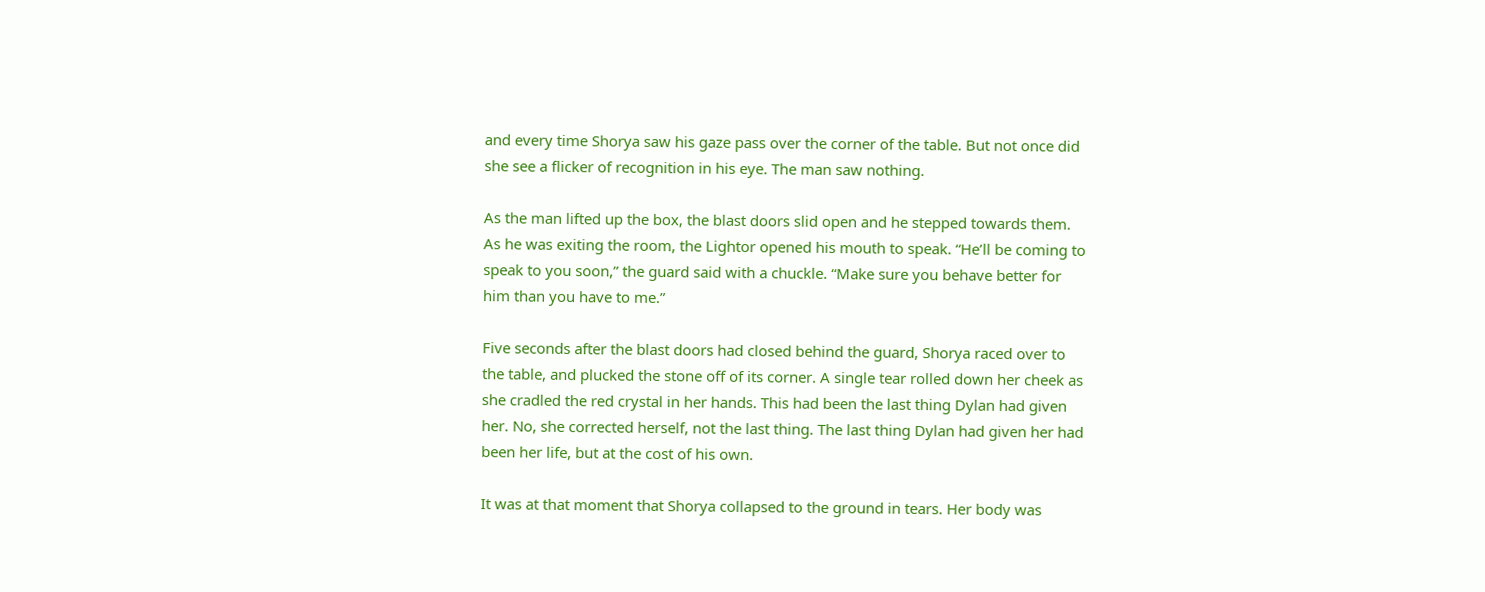and every time Shorya saw his gaze pass over the corner of the table. But not once did she see a flicker of recognition in his eye. The man saw nothing.

As the man lifted up the box, the blast doors slid open and he stepped towards them. As he was exiting the room, the Lightor opened his mouth to speak. “He’ll be coming to speak to you soon,” the guard said with a chuckle. “Make sure you behave better for him than you have to me.”

Five seconds after the blast doors had closed behind the guard, Shorya raced over to the table, and plucked the stone off of its corner. A single tear rolled down her cheek as she cradled the red crystal in her hands. This had been the last thing Dylan had given her. No, she corrected herself, not the last thing. The last thing Dylan had given her had been her life, but at the cost of his own.

It was at that moment that Shorya collapsed to the ground in tears. Her body was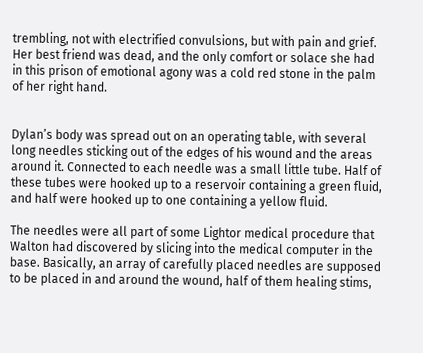trembling, not with electrified convulsions, but with pain and grief. Her best friend was dead, and the only comfort or solace she had in this prison of emotional agony was a cold red stone in the palm of her right hand.


Dylan’s body was spread out on an operating table, with several long needles sticking out of the edges of his wound and the areas around it. Connected to each needle was a small little tube. Half of these tubes were hooked up to a reservoir containing a green fluid, and half were hooked up to one containing a yellow fluid.

The needles were all part of some Lightor medical procedure that Walton had discovered by slicing into the medical computer in the base. Basically, an array of carefully placed needles are supposed to be placed in and around the wound, half of them healing stims,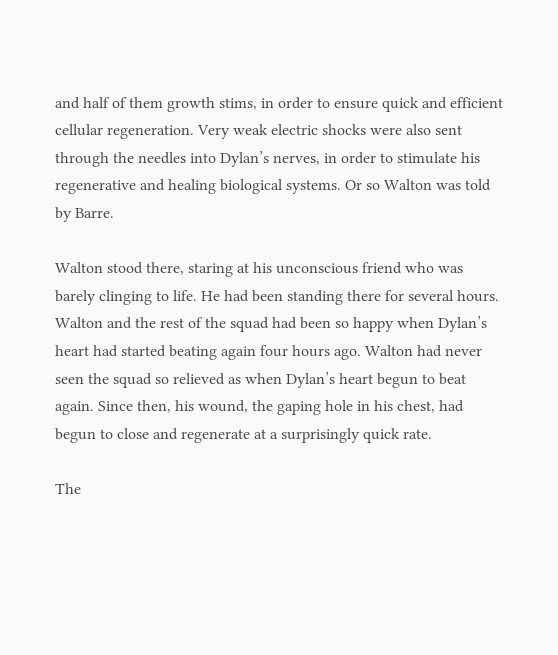and half of them growth stims, in order to ensure quick and efficient cellular regeneration. Very weak electric shocks were also sent through the needles into Dylan’s nerves, in order to stimulate his regenerative and healing biological systems. Or so Walton was told by Barre.

Walton stood there, staring at his unconscious friend who was barely clinging to life. He had been standing there for several hours. Walton and the rest of the squad had been so happy when Dylan’s heart had started beating again four hours ago. Walton had never seen the squad so relieved as when Dylan’s heart begun to beat again. Since then, his wound, the gaping hole in his chest, had begun to close and regenerate at a surprisingly quick rate.

The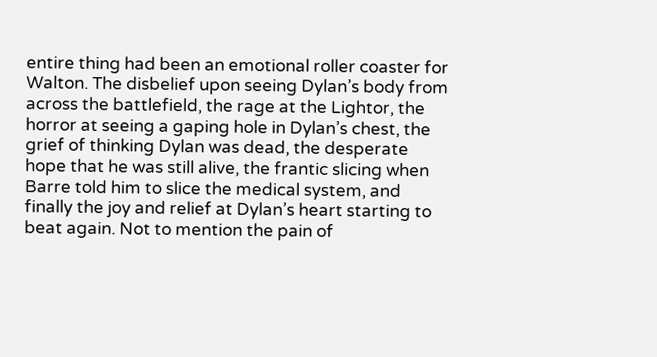entire thing had been an emotional roller coaster for Walton. The disbelief upon seeing Dylan’s body from across the battlefield, the rage at the Lightor, the horror at seeing a gaping hole in Dylan’s chest, the grief of thinking Dylan was dead, the desperate hope that he was still alive, the frantic slicing when Barre told him to slice the medical system, and finally the joy and relief at Dylan’s heart starting to beat again. Not to mention the pain of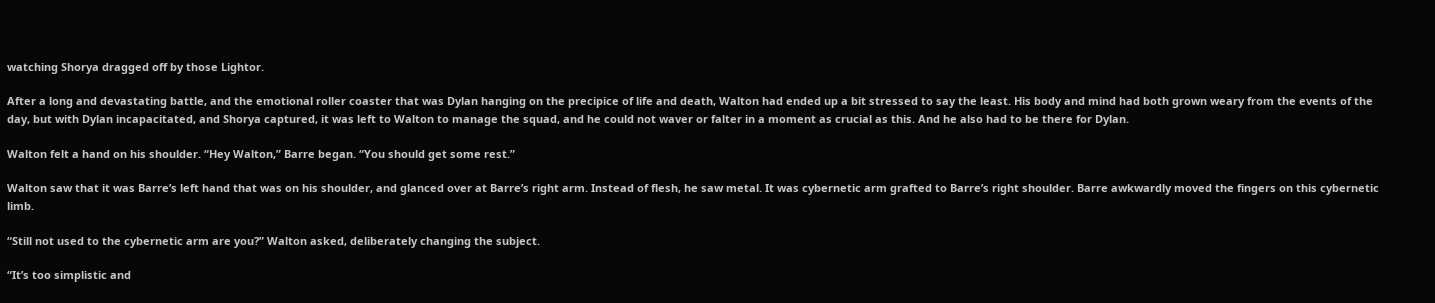watching Shorya dragged off by those Lightor.

After a long and devastating battle, and the emotional roller coaster that was Dylan hanging on the precipice of life and death, Walton had ended up a bit stressed to say the least. His body and mind had both grown weary from the events of the day, but with Dylan incapacitated, and Shorya captured, it was left to Walton to manage the squad, and he could not waver or falter in a moment as crucial as this. And he also had to be there for Dylan.

Walton felt a hand on his shoulder. “Hey Walton,” Barre began. “You should get some rest.”

Walton saw that it was Barre’s left hand that was on his shoulder, and glanced over at Barre’s right arm. Instead of flesh, he saw metal. It was cybernetic arm grafted to Barre’s right shoulder. Barre awkwardly moved the fingers on this cybernetic limb.

“Still not used to the cybernetic arm are you?” Walton asked, deliberately changing the subject.

“It’s too simplistic and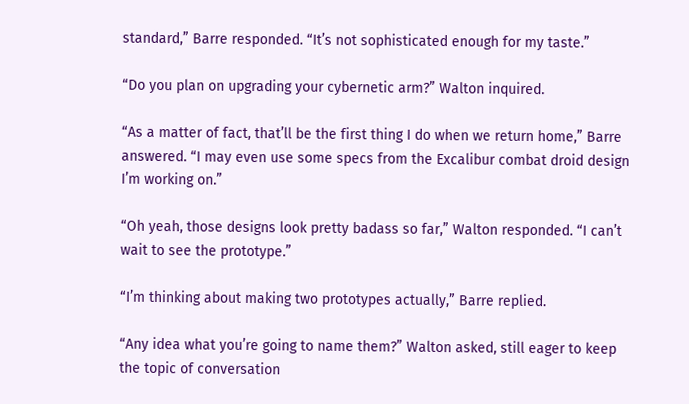standard,” Barre responded. “It’s not sophisticated enough for my taste.”

“Do you plan on upgrading your cybernetic arm?” Walton inquired.

“As a matter of fact, that’ll be the first thing I do when we return home,” Barre answered. “I may even use some specs from the Excalibur combat droid design I’m working on.”

“Oh yeah, those designs look pretty badass so far,” Walton responded. “I can’t wait to see the prototype.”

“I’m thinking about making two prototypes actually,” Barre replied.

“Any idea what you’re going to name them?” Walton asked, still eager to keep the topic of conversation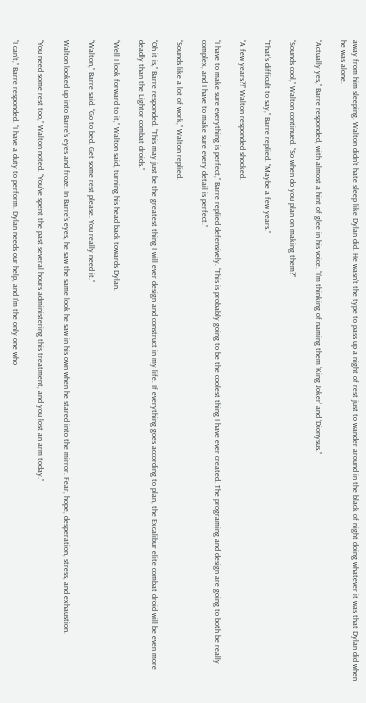away from him sleeping. Walton didn’t hate sleep like Dylan did. He wasn’t the type to pass up a night of rest just to wander around in the black of night doing whatever it was that Dylan did when he was alone.

“Actually yes,” Barre responded, with almost a hint of glee in his voice. “I’m thinking of naming them ‘King Joker’ and ‘Dionysus.”

“Sounds cool,” Walton continued. “So when do you plan on making them?”

“That’s difficult to say,” Barre replied. “Maybe a few years.”

“A few years?!” Walton responded shocked.

“I have to make sure everything is perfect,” Barre replied defensively. “This is probably going to be the coolest thing I have ever created. The programing and design are going to both be really complex, and I have to make sure every detail is perfect.”

“Sounds like a lot of work,” Walton replied.

“Oh it is,” Barre responded. “This may just be the greatest thing I will ever design and construct in my life. If everything goes according to plan, the Excalibur elite combat droid will be even more deadly than the Lightor combat droids.”

“Well I look forward to it,” Walton said, turning his head back towards Dylan.

“Walton,” Barre said. “Go to bed. Get some rest please. You really need it.”

Walton looked up into Barre’s eyes and froze. In Barre’s eyes, he saw the same look he saw in his own when he stared into the mirror. Fear, hope, desperation, stress, and exhaustion.

“You need some rest too,” Walton noted. “You’ve spent the past several hours administering this treatment, and you lost an arm today.”

“I can’t,” Barre responded. “I have a duty to perform. Dylan needs our help, and I’m the only one who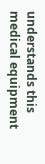understands this medical equipment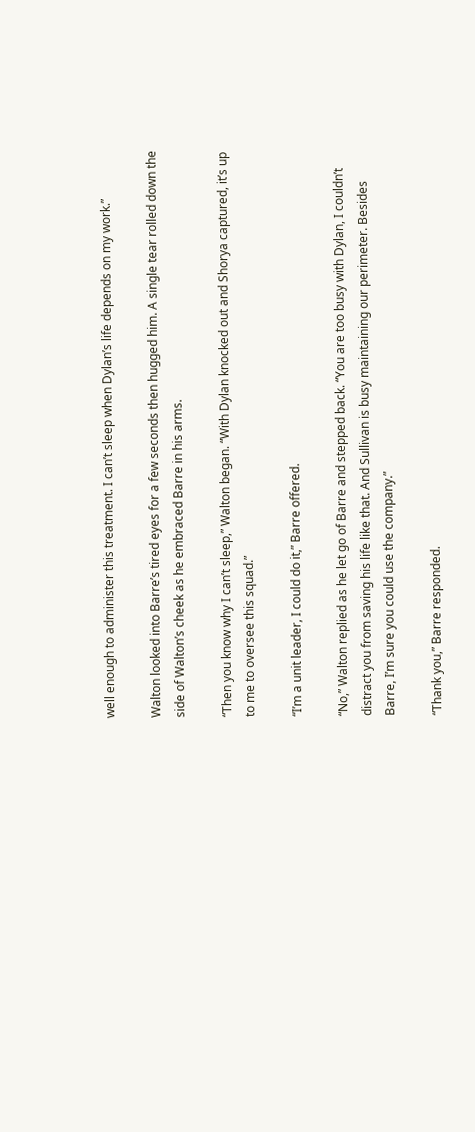well enough to administer this treatment. I can’t sleep when Dylan’s life depends on my work.”

Walton looked into Barre’s tired eyes for a few seconds then hugged him. A single tear rolled down the side of Walton’s cheek as he embraced Barre in his arms.

“Then you know why I can’t sleep,” Walton began. “With Dylan knocked out and Shorya captured, it’s up to me to oversee this squad.”

“I’m a unit leader, I could do it,” Barre offered.

“No,” Walton replied as he let go of Barre and stepped back. “You are too busy with Dylan, I couldn’t distract you from saving his life like that. And Sullivan is busy maintaining our perimeter. Besides Barre, I’m sure you could use the company.”

“Thank you,” Barre responded.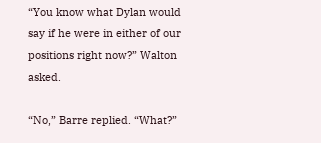“You know what Dylan would say if he were in either of our positions right now?” Walton asked.

“No,” Barre replied. “What?”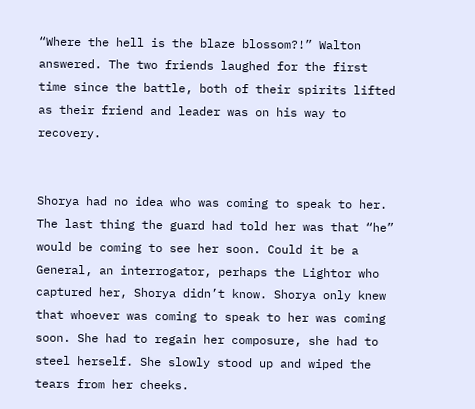“Where the hell is the blaze blossom?!” Walton answered. The two friends laughed for the first time since the battle, both of their spirits lifted as their friend and leader was on his way to recovery.


Shorya had no idea who was coming to speak to her. The last thing the guard had told her was that “he” would be coming to see her soon. Could it be a General, an interrogator, perhaps the Lightor who captured her, Shorya didn’t know. Shorya only knew that whoever was coming to speak to her was coming soon. She had to regain her composure, she had to steel herself. She slowly stood up and wiped the tears from her cheeks.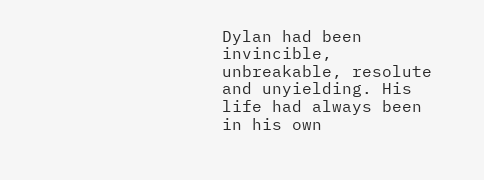Dylan had been invincible, unbreakable, resolute and unyielding. His life had always been in his own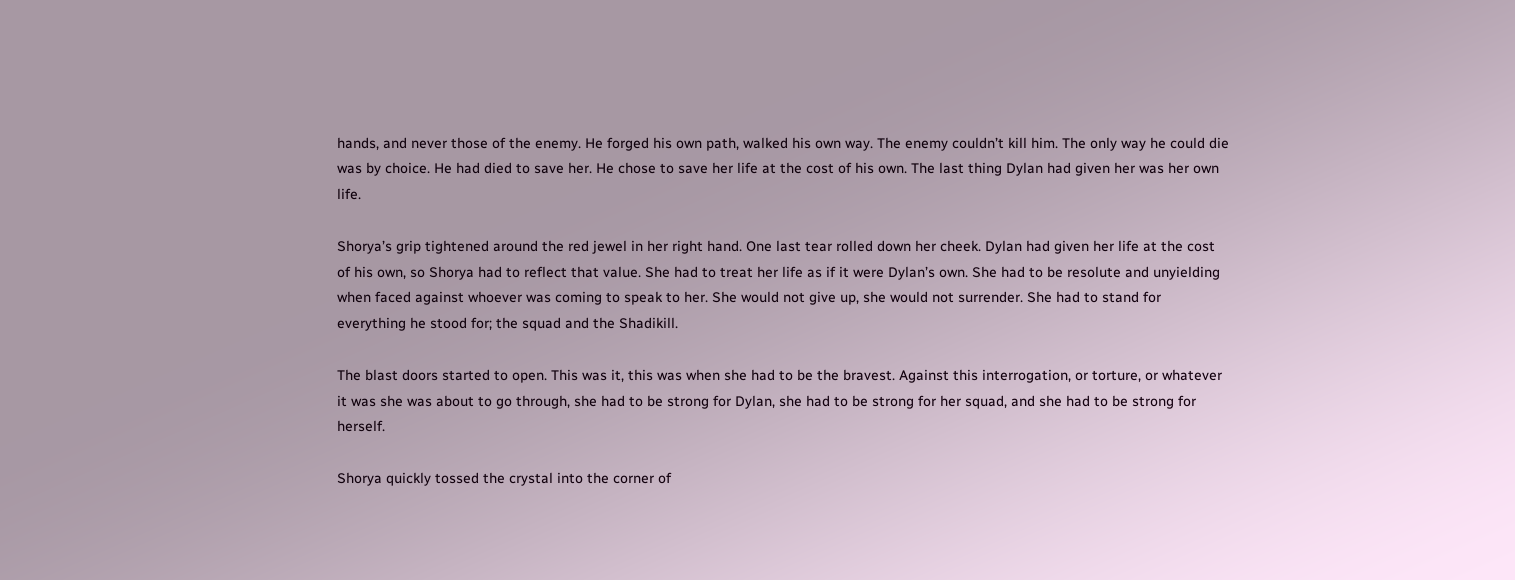hands, and never those of the enemy. He forged his own path, walked his own way. The enemy couldn’t kill him. The only way he could die was by choice. He had died to save her. He chose to save her life at the cost of his own. The last thing Dylan had given her was her own life.

Shorya’s grip tightened around the red jewel in her right hand. One last tear rolled down her cheek. Dylan had given her life at the cost of his own, so Shorya had to reflect that value. She had to treat her life as if it were Dylan’s own. She had to be resolute and unyielding when faced against whoever was coming to speak to her. She would not give up, she would not surrender. She had to stand for everything he stood for; the squad and the Shadikill.

The blast doors started to open. This was it, this was when she had to be the bravest. Against this interrogation, or torture, or whatever it was she was about to go through, she had to be strong for Dylan, she had to be strong for her squad, and she had to be strong for herself.

Shorya quickly tossed the crystal into the corner of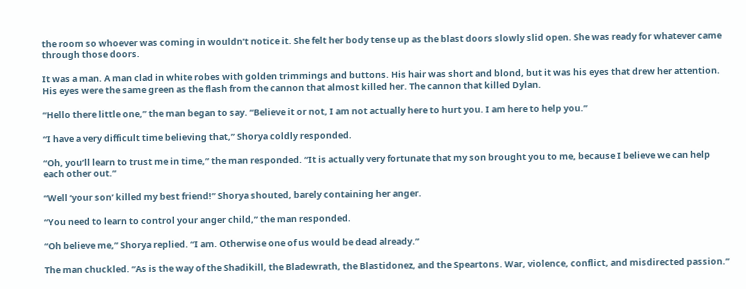the room so whoever was coming in wouldn’t notice it. She felt her body tense up as the blast doors slowly slid open. She was ready for whatever came through those doors.

It was a man. A man clad in white robes with golden trimmings and buttons. His hair was short and blond, but it was his eyes that drew her attention. His eyes were the same green as the flash from the cannon that almost killed her. The cannon that killed Dylan.

“Hello there little one,” the man began to say. “Believe it or not, I am not actually here to hurt you. I am here to help you.”

“I have a very difficult time believing that,” Shorya coldly responded.

“Oh, you’ll learn to trust me in time,” the man responded. “It is actually very fortunate that my son brought you to me, because I believe we can help each other out.”

“Well ‘your son’ killed my best friend!” Shorya shouted, barely containing her anger.

“You need to learn to control your anger child,” the man responded.

“Oh believe me,” Shorya replied. “I am. Otherwise one of us would be dead already.”

The man chuckled. “As is the way of the Shadikill, the Bladewrath, the Blastidonez, and the Speartons. War, violence, conflict, and misdirected passion.”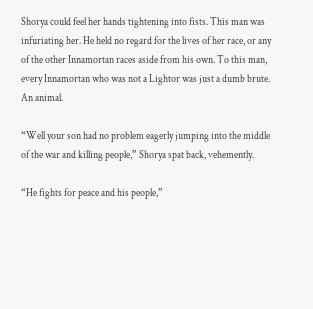Shorya could feel her hands tightening into fists. This man was infuriating her. He held no regard for the lives of her race, or any of the other Innamortan races aside from his own. To this man, every Innamortan who was not a Lightor was just a dumb brute. An animal.

“Well your son had no problem eagerly jumping into the middle of the war and killing people,” Shorya spat back, vehemently.

“He fights for peace and his people,”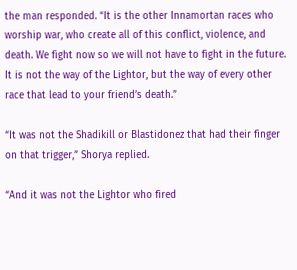the man responded. “It is the other Innamortan races who worship war, who create all of this conflict, violence, and death. We fight now so we will not have to fight in the future. It is not the way of the Lightor, but the way of every other race that lead to your friend’s death.”

“It was not the Shadikill or Blastidonez that had their finger on that trigger,” Shorya replied.

“And it was not the Lightor who fired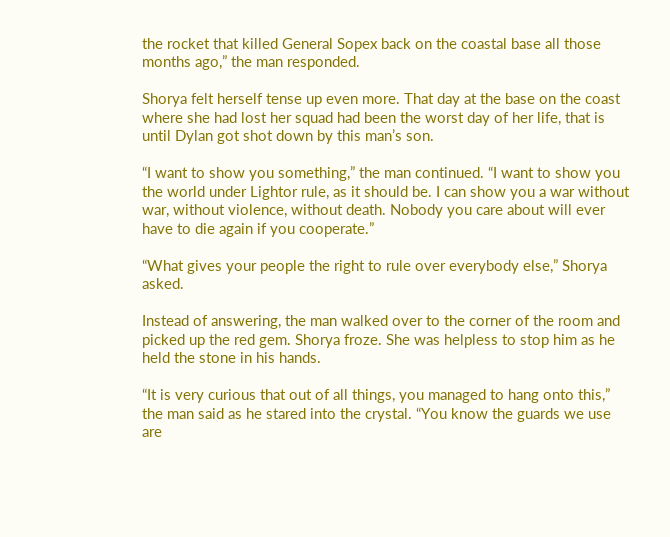the rocket that killed General Sopex back on the coastal base all those months ago,” the man responded.

Shorya felt herself tense up even more. That day at the base on the coast where she had lost her squad had been the worst day of her life, that is until Dylan got shot down by this man’s son.

“I want to show you something,” the man continued. “I want to show you the world under Lightor rule, as it should be. I can show you a war without war, without violence, without death. Nobody you care about will ever have to die again if you cooperate.”

“What gives your people the right to rule over everybody else,” Shorya asked.

Instead of answering, the man walked over to the corner of the room and picked up the red gem. Shorya froze. She was helpless to stop him as he held the stone in his hands.

“It is very curious that out of all things, you managed to hang onto this,” the man said as he stared into the crystal. “You know the guards we use are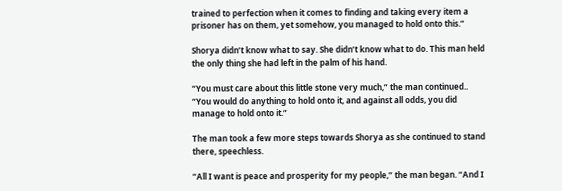trained to perfection when it comes to finding and taking every item a prisoner has on them, yet somehow, you managed to hold onto this.”

Shorya didn’t know what to say. She didn’t know what to do. This man held the only thing she had left in the palm of his hand.

“You must care about this little stone very much,” the man continued.. “You would do anything to hold onto it, and against all odds, you did manage to hold onto it.”

The man took a few more steps towards Shorya as she continued to stand there, speechless.

“All I want is peace and prosperity for my people,” the man began. “And I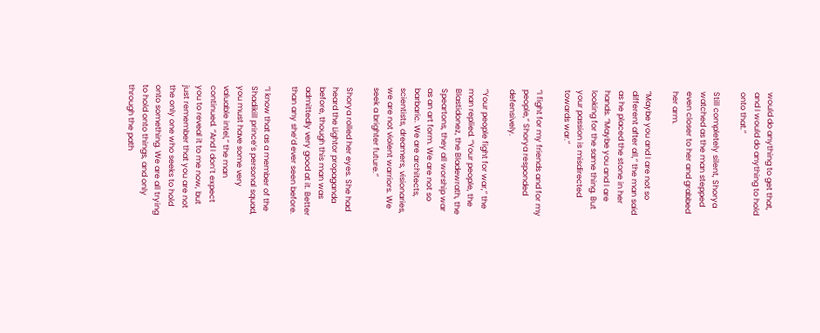would do anything to get that, and I would do anything to hold onto that.”

Still completely silent, Shorya watched as the man stepped even closer to her and grabbed her arm.

“Maybe you and I are not so different after all,” the man said as he placed the stone in her hands. “Maybe you and I are looking for the same thing. But your passion is misdirected towards war.”

“I fight for my friends and for my people,” Shorya responded defensively.

“Your people fight for war,” the man replied. “Your people, the Blastidonez, the Bladewrath, the Speartons, they all worship war as an art form. We are not so barbaric. We are architects, scientists, dreamers, visionaries, we are not violent warriors. We seek a brighter future.”

Shorya rolled her eyes. She had heard the Lightor propaganda before, though this man was admittedly very good at it. Better than any she’d ever seen before.

“I know that as a member of the Shadikill prince’s personal squad, you must have some very valuable intel,” the man continued. “And I don’t expect you to reveal it to me now, but just remember that you are not the only one who seeks to hold onto something. We are all trying to hold onto things, and only through the path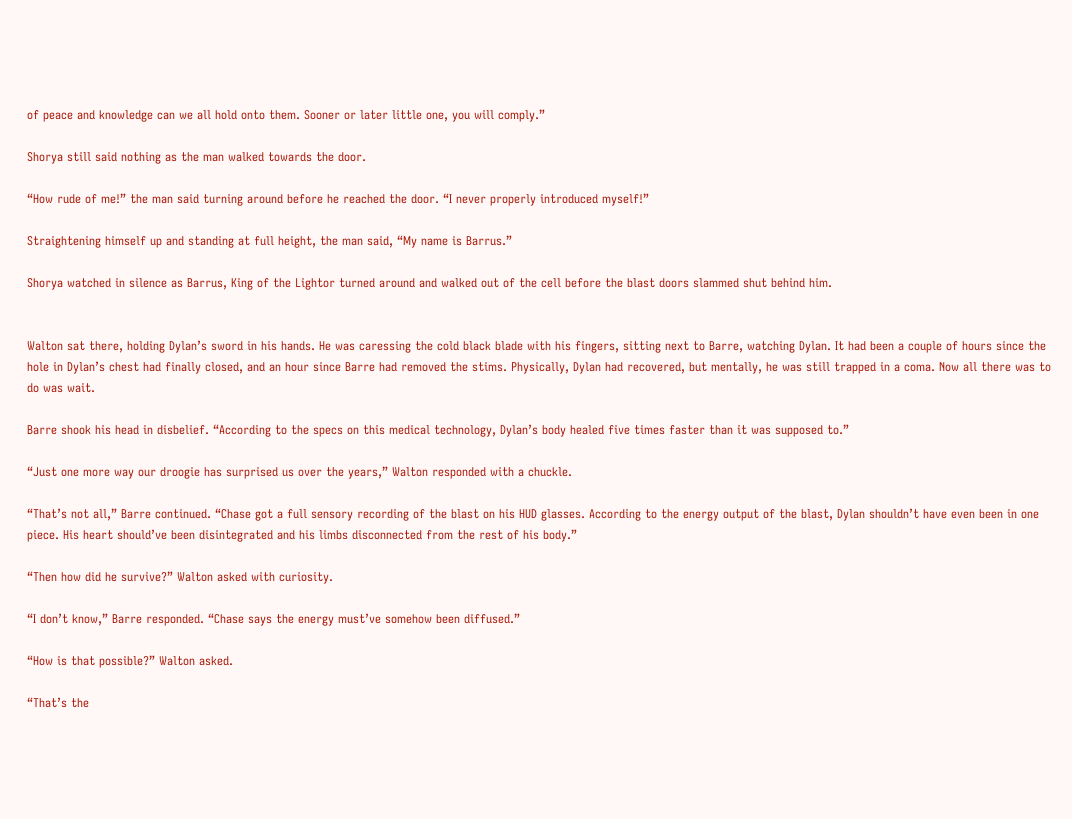of peace and knowledge can we all hold onto them. Sooner or later little one, you will comply.”

Shorya still said nothing as the man walked towards the door.

“How rude of me!” the man said turning around before he reached the door. “I never properly introduced myself!”

Straightening himself up and standing at full height, the man said, “My name is Barrus.”

Shorya watched in silence as Barrus, King of the Lightor turned around and walked out of the cell before the blast doors slammed shut behind him.


Walton sat there, holding Dylan’s sword in his hands. He was caressing the cold black blade with his fingers, sitting next to Barre, watching Dylan. It had been a couple of hours since the hole in Dylan’s chest had finally closed, and an hour since Barre had removed the stims. Physically, Dylan had recovered, but mentally, he was still trapped in a coma. Now all there was to do was wait.

Barre shook his head in disbelief. “According to the specs on this medical technology, Dylan’s body healed five times faster than it was supposed to.”

“Just one more way our droogie has surprised us over the years,” Walton responded with a chuckle.

“That’s not all,” Barre continued. “Chase got a full sensory recording of the blast on his HUD glasses. According to the energy output of the blast, Dylan shouldn’t have even been in one piece. His heart should’ve been disintegrated and his limbs disconnected from the rest of his body.”

“Then how did he survive?” Walton asked with curiosity.

“I don’t know,” Barre responded. “Chase says the energy must’ve somehow been diffused.”

“How is that possible?” Walton asked.

“That’s the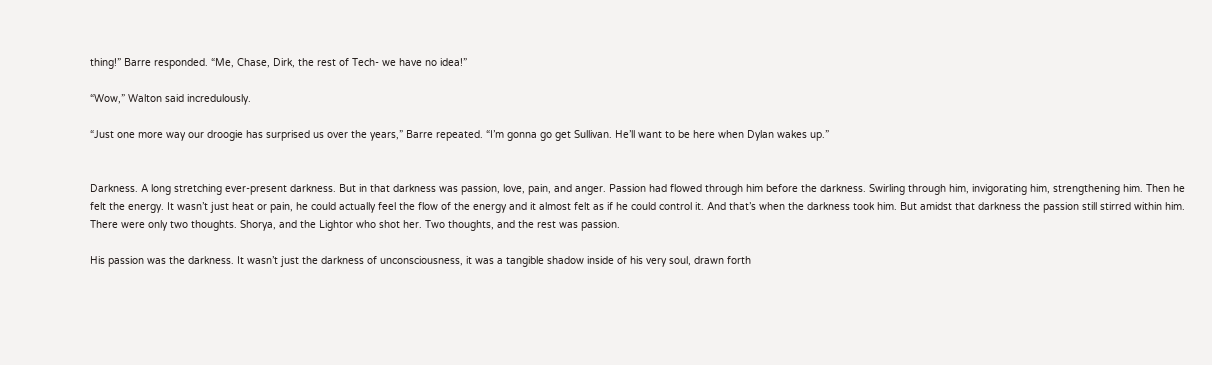thing!” Barre responded. “Me, Chase, Dirk, the rest of Tech- we have no idea!”

“Wow,” Walton said incredulously.

“Just one more way our droogie has surprised us over the years,” Barre repeated. “I’m gonna go get Sullivan. He’ll want to be here when Dylan wakes up.”


Darkness. A long stretching ever-present darkness. But in that darkness was passion, love, pain, and anger. Passion had flowed through him before the darkness. Swirling through him, invigorating him, strengthening him. Then he felt the energy. It wasn’t just heat or pain, he could actually feel the flow of the energy and it almost felt as if he could control it. And that’s when the darkness took him. But amidst that darkness the passion still stirred within him. There were only two thoughts. Shorya, and the Lightor who shot her. Two thoughts, and the rest was passion.

His passion was the darkness. It wasn’t just the darkness of unconsciousness, it was a tangible shadow inside of his very soul, drawn forth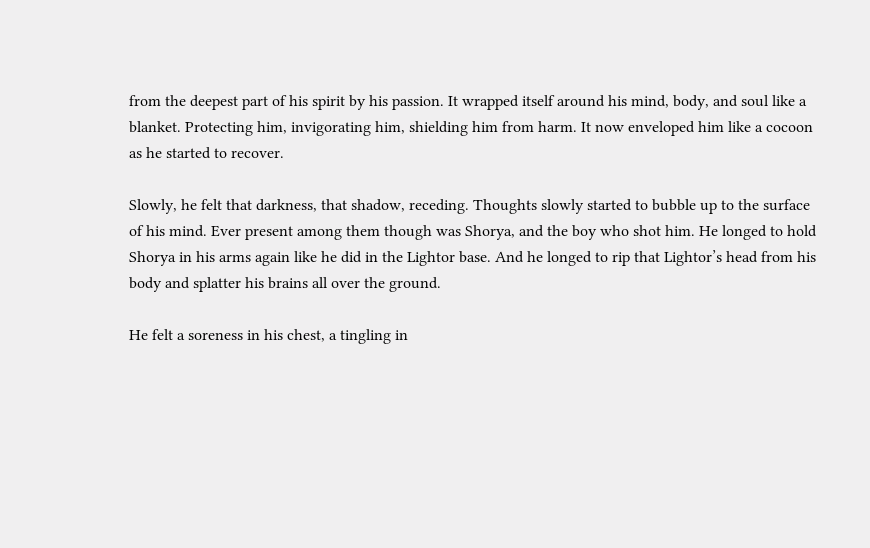from the deepest part of his spirit by his passion. It wrapped itself around his mind, body, and soul like a blanket. Protecting him, invigorating him, shielding him from harm. It now enveloped him like a cocoon as he started to recover.

Slowly, he felt that darkness, that shadow, receding. Thoughts slowly started to bubble up to the surface of his mind. Ever present among them though was Shorya, and the boy who shot him. He longed to hold Shorya in his arms again like he did in the Lightor base. And he longed to rip that Lightor’s head from his body and splatter his brains all over the ground.

He felt a soreness in his chest, a tingling in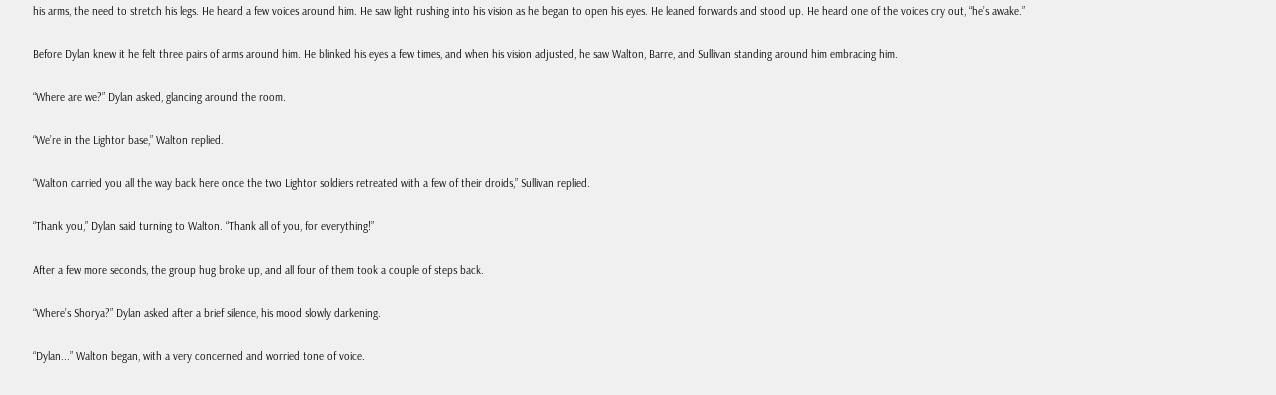his arms, the need to stretch his legs. He heard a few voices around him. He saw light rushing into his vision as he began to open his eyes. He leaned forwards and stood up. He heard one of the voices cry out, “he’s awake.”

Before Dylan knew it he felt three pairs of arms around him. He blinked his eyes a few times, and when his vision adjusted, he saw Walton, Barre, and Sullivan standing around him embracing him.

“Where are we?” Dylan asked, glancing around the room.

“We’re in the Lightor base,” Walton replied.

“Walton carried you all the way back here once the two Lightor soldiers retreated with a few of their droids,” Sullivan replied.

“Thank you,” Dylan said turning to Walton. “Thank all of you, for everything!”

After a few more seconds, the group hug broke up, and all four of them took a couple of steps back.

“Where’s Shorya?” Dylan asked after a brief silence, his mood slowly darkening.

“Dylan...” Walton began, with a very concerned and worried tone of voice.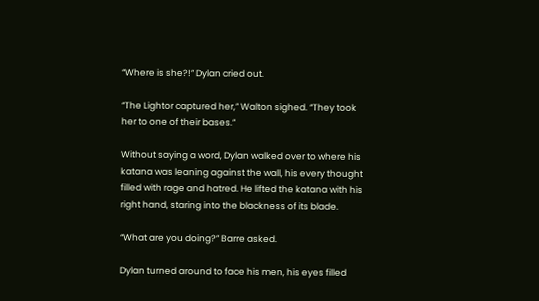“Where is she?!” Dylan cried out.

“The Lightor captured her,” Walton sighed. “They took her to one of their bases.”

Without saying a word, Dylan walked over to where his katana was leaning against the wall, his every thought filled with rage and hatred. He lifted the katana with his right hand, staring into the blackness of its blade.

“What are you doing?” Barre asked.

Dylan turned around to face his men, his eyes filled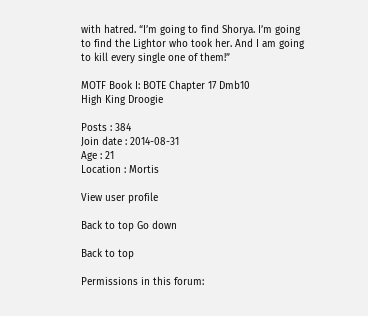with hatred. “I’m going to find Shorya. I’m going to find the Lightor who took her. And I am going to kill every single one of them!”

MOTF Book I: BOTE Chapter 17 Dmb10
High King Droogie

Posts : 384
Join date : 2014-08-31
Age : 21
Location : Mortis

View user profile

Back to top Go down

Back to top

Permissions in this forum: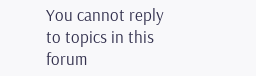You cannot reply to topics in this forum